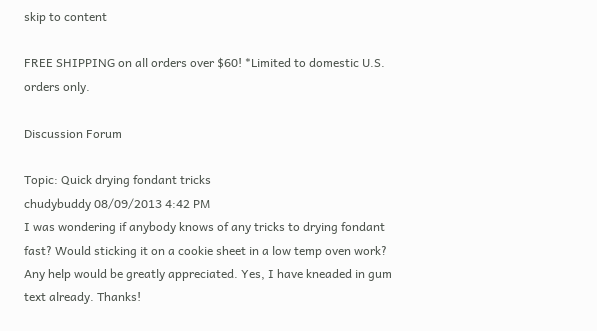skip to content

FREE SHIPPING on all orders over $60! *Limited to domestic U.S. orders only.

Discussion Forum

Topic: Quick drying fondant tricks
chudybuddy 08/09/2013 4:42 PM
I was wondering if anybody knows of any tricks to drying fondant fast? Would sticking it on a cookie sheet in a low temp oven work? Any help would be greatly appreciated. Yes, I have kneaded in gum text already. Thanks!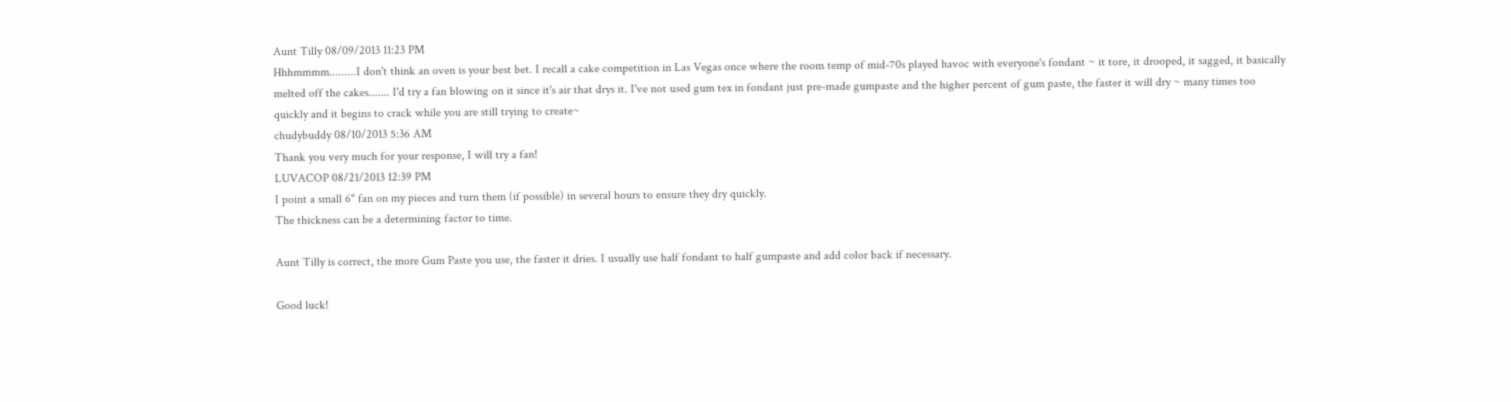Aunt Tilly 08/09/2013 11:23 PM
Hhhmmmm.........I don't think an oven is your best bet. I recall a cake competition in Las Vegas once where the room temp of mid-70s played havoc with everyone's fondant ~ it tore, it drooped, it sagged, it basically melted off the cakes....... I'd try a fan blowing on it since it's air that drys it. I've not used gum tex in fondant just pre-made gumpaste and the higher percent of gum paste, the faster it will dry ~ many times too quickly and it begins to crack while you are still trying to create~
chudybuddy 08/10/2013 5:36 AM
Thank you very much for your response, I will try a fan!
LUVACOP 08/21/2013 12:39 PM
I point a small 6" fan on my pieces and turn them (if possible) in several hours to ensure they dry quickly.
The thickness can be a determining factor to time.

Aunt Tilly is correct, the more Gum Paste you use, the faster it dries. I usually use half fondant to half gumpaste and add color back if necessary.

Good luck!